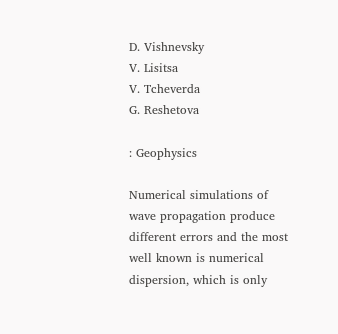D. Vishnevsky
V. Lisitsa
V. Tcheverda
G. Reshetova

: Geophysics

Numerical simulations of wave propagation produce different errors and the most well known is numerical dispersion, which is only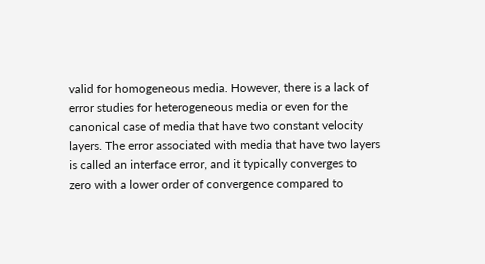valid for homogeneous media. However, there is a lack of error studies for heterogeneous media or even for the canonical case of media that have two constant velocity layers. The error associated with media that have two layers is called an interface error, and it typically converges to zero with a lower order of convergence compared to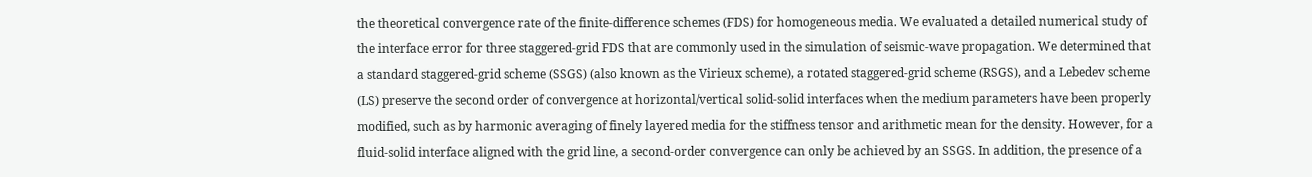the theoretical convergence rate of the finite-difference schemes (FDS) for homogeneous media. We evaluated a detailed numerical study of the interface error for three staggered-grid FDS that are commonly used in the simulation of seismic-wave propagation. We determined that a standard staggered-grid scheme (SSGS) (also known as the Virieux scheme), a rotated staggered-grid scheme (RSGS), and a Lebedev scheme (LS) preserve the second order of convergence at horizontal/vertical solid-solid interfaces when the medium parameters have been properly modified, such as by harmonic averaging of finely layered media for the stiffness tensor and arithmetic mean for the density. However, for a fluid-solid interface aligned with the grid line, a second-order convergence can only be achieved by an SSGS. In addition, the presence of a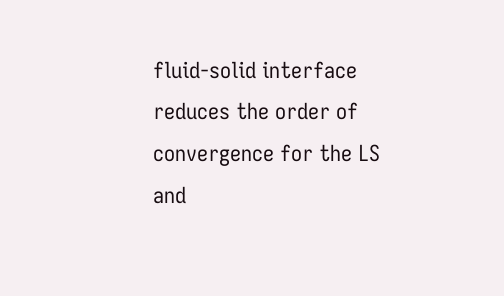fluid-solid interface reduces the order of convergence for the LS and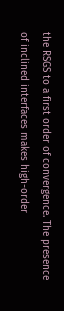the RSGS to a first order of convergence. The presence of inclined interfaces makes high-order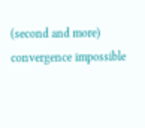(second and more) convergence impossible